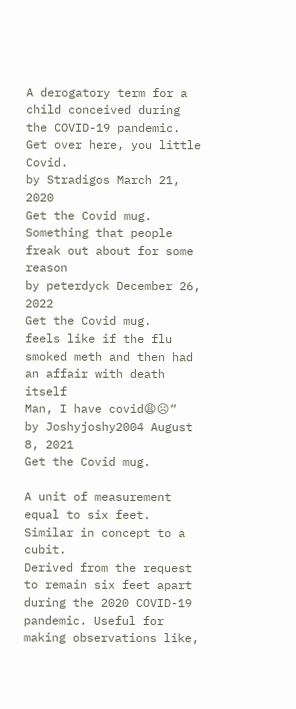A derogatory term for a child conceived during the COVID-19 pandemic.
Get over here, you little Covid.
by Stradigos March 21, 2020
Get the Covid mug.
Something that people freak out about for some reason
by peterdyck December 26, 2022
Get the Covid mug.
feels like if the flu smoked meth and then had an affair with death itself
Man, I have covid😩☹“
by Joshyjoshy2004 August 8, 2021
Get the Covid mug.

A unit of measurement equal to six feet. Similar in concept to a cubit.
Derived from the request to remain six feet apart during the 2020 COVID-19 pandemic. Useful for making observations like,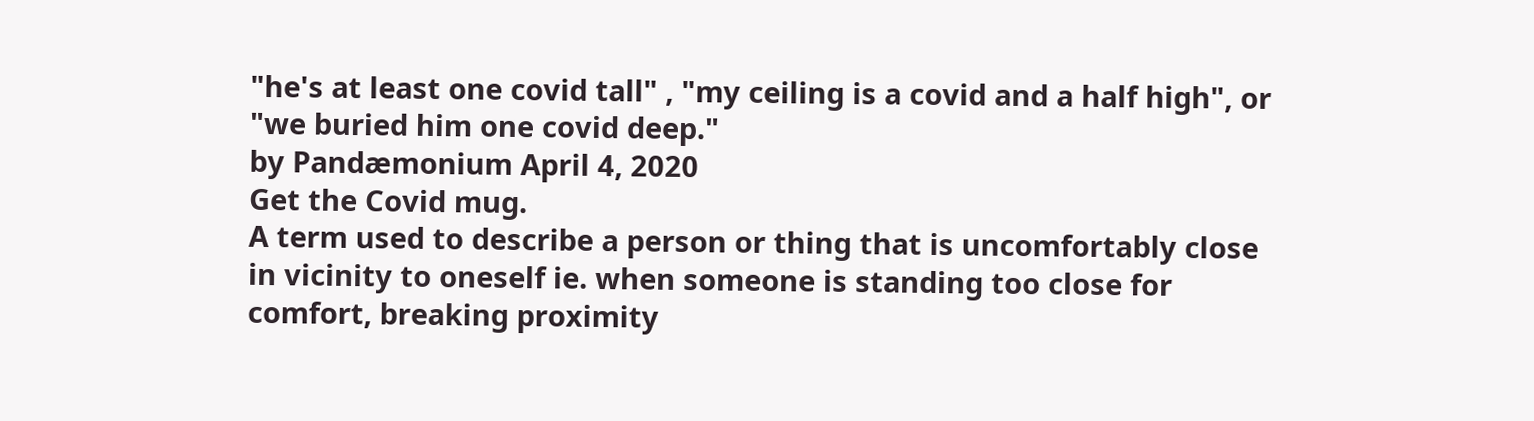"he's at least one covid tall" , "my ceiling is a covid and a half high", or "we buried him one covid deep."
by Pandæmonium April 4, 2020
Get the Covid mug.
A term used to describe a person or thing that is uncomfortably close in vicinity to oneself ie. when someone is standing too close for comfort, breaking proximity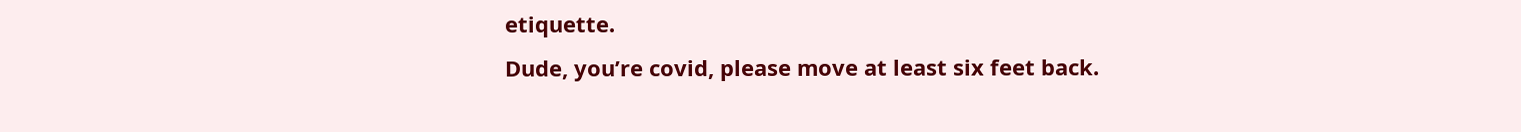etiquette.
Dude, you’re covid, please move at least six feet back.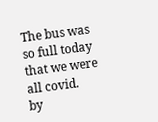The bus was so full today that we were all covid.
by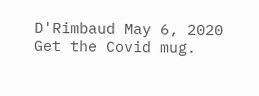D'Rimbaud May 6, 2020
Get the Covid mug.